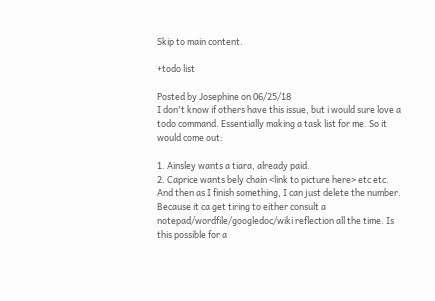Skip to main content.

+todo list

Posted by Josephine on 06/25/18
I don't know if others have this issue, but i would sure love a todo command. Essentially making a task list for me. So it would come out:

1. Ainsley wants a tiara, already paid.
2. Caprice wants bely chain <link to picture here> etc etc. And then as I finish something, I can just delete the number. Because it ca get tiring to either consult a notepad/wordfile/googledoc/wiki reflection all the time. Is this possible for a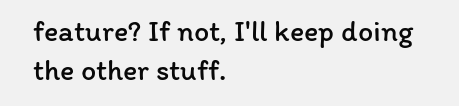feature? If not, I'll keep doing the other stuff.